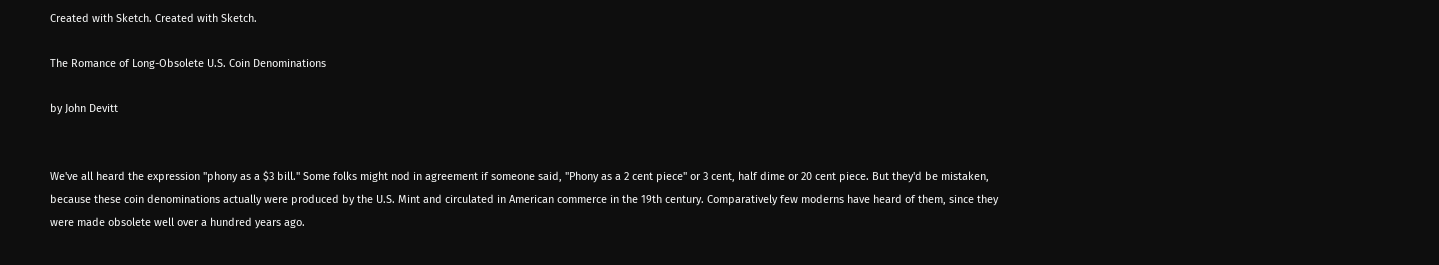Created with Sketch. Created with Sketch.

The Romance of Long-Obsolete U.S. Coin Denominations

by John Devitt


We've all heard the expression "phony as a $3 bill." Some folks might nod in agreement if someone said, "Phony as a 2 cent piece" or 3 cent, half dime or 20 cent piece. But they'd be mistaken, because these coin denominations actually were produced by the U.S. Mint and circulated in American commerce in the 19th century. Comparatively few moderns have heard of them, since they were made obsolete well over a hundred years ago.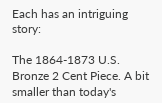Each has an intriguing story:

The 1864-1873 U.S. Bronze 2 Cent Piece. A bit smaller than today's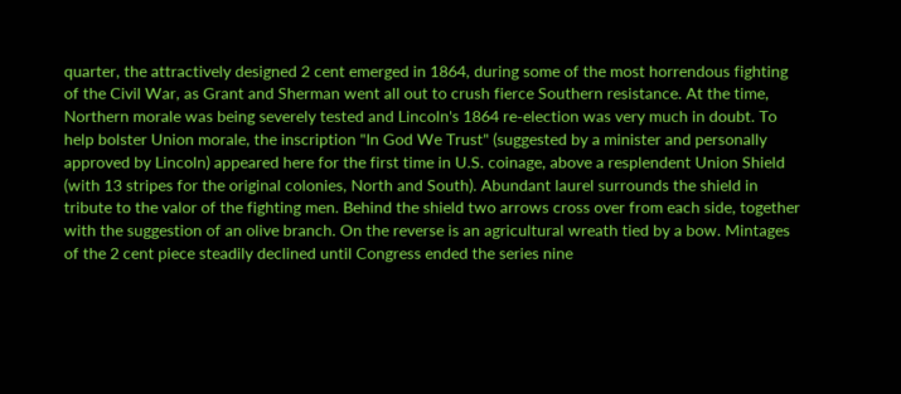quarter, the attractively designed 2 cent emerged in 1864, during some of the most horrendous fighting of the Civil War, as Grant and Sherman went all out to crush fierce Southern resistance. At the time, Northern morale was being severely tested and Lincoln's 1864 re-election was very much in doubt. To help bolster Union morale, the inscription "In God We Trust" (suggested by a minister and personally approved by Lincoln) appeared here for the first time in U.S. coinage, above a resplendent Union Shield (with 13 stripes for the original colonies, North and South). Abundant laurel surrounds the shield in tribute to the valor of the fighting men. Behind the shield two arrows cross over from each side, together with the suggestion of an olive branch. On the reverse is an agricultural wreath tied by a bow. Mintages of the 2 cent piece steadily declined until Congress ended the series nine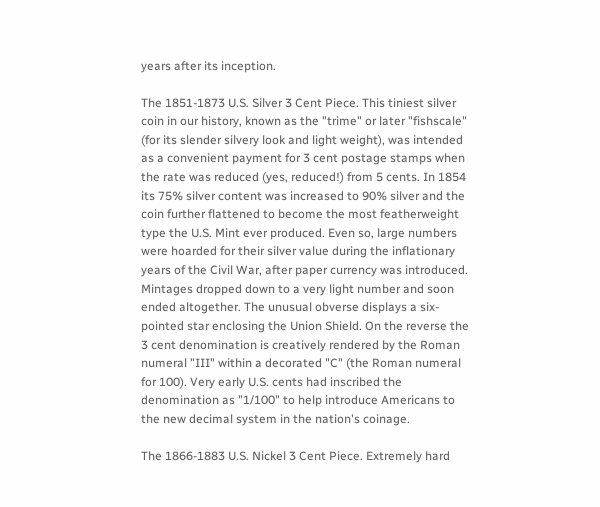years after its inception.

The 1851-1873 U.S. Silver 3 Cent Piece. This tiniest silver coin in our history, known as the "trime" or later "fishscale" (for its slender silvery look and light weight), was intended as a convenient payment for 3 cent postage stamps when the rate was reduced (yes, reduced!) from 5 cents. In 1854 its 75% silver content was increased to 90% silver and the coin further flattened to become the most featherweight type the U.S. Mint ever produced. Even so, large numbers were hoarded for their silver value during the inflationary years of the Civil War, after paper currency was introduced. Mintages dropped down to a very light number and soon ended altogether. The unusual obverse displays a six-pointed star enclosing the Union Shield. On the reverse the 3 cent denomination is creatively rendered by the Roman numeral "III" within a decorated "C" (the Roman numeral for 100). Very early U.S. cents had inscribed the denomination as "1/100" to help introduce Americans to the new decimal system in the nation's coinage.

The 1866-1883 U.S. Nickel 3 Cent Piece. Extremely hard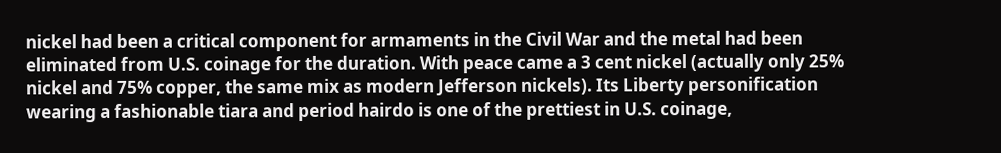nickel had been a critical component for armaments in the Civil War and the metal had been eliminated from U.S. coinage for the duration. With peace came a 3 cent nickel (actually only 25% nickel and 75% copper, the same mix as modern Jefferson nickels). Its Liberty personification wearing a fashionable tiara and period hairdo is one of the prettiest in U.S. coinage,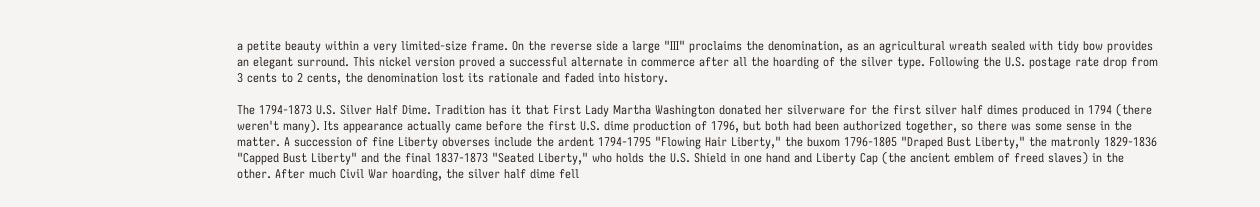a petite beauty within a very limited-size frame. On the reverse side a large "III" proclaims the denomination, as an agricultural wreath sealed with tidy bow provides an elegant surround. This nickel version proved a successful alternate in commerce after all the hoarding of the silver type. Following the U.S. postage rate drop from 3 cents to 2 cents, the denomination lost its rationale and faded into history.

The 1794-1873 U.S. Silver Half Dime. Tradition has it that First Lady Martha Washington donated her silverware for the first silver half dimes produced in 1794 (there weren't many). Its appearance actually came before the first U.S. dime production of 1796, but both had been authorized together, so there was some sense in the matter. A succession of fine Liberty obverses include the ardent 1794-1795 "Flowing Hair Liberty," the buxom 1796-1805 "Draped Bust Liberty," the matronly 1829-1836 "Capped Bust Liberty" and the final 1837-1873 "Seated Liberty," who holds the U.S. Shield in one hand and Liberty Cap (the ancient emblem of freed slaves) in the other. After much Civil War hoarding, the silver half dime fell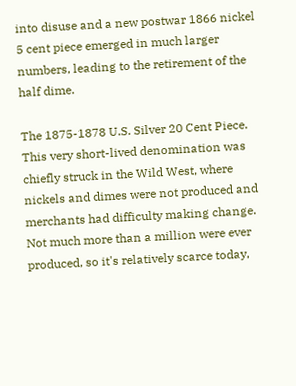into disuse and a new postwar 1866 nickel 5 cent piece emerged in much larger numbers, leading to the retirement of the half dime.

The 1875-1878 U.S. Silver 20 Cent Piece. This very short-lived denomination was chiefly struck in the Wild West, where nickels and dimes were not produced and merchants had difficulty making change. Not much more than a million were ever produced, so it's relatively scarce today,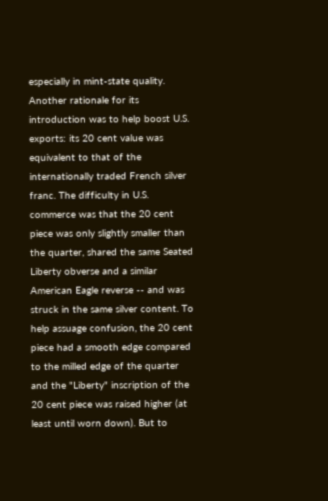especially in mint-state quality. Another rationale for its introduction was to help boost U.S. exports: its 20 cent value was equivalent to that of the internationally traded French silver franc. The difficulty in U.S. commerce was that the 20 cent piece was only slightly smaller than the quarter, shared the same Seated Liberty obverse and a similar American Eagle reverse -- and was struck in the same silver content. To help assuage confusion, the 20 cent piece had a smooth edge compared to the milled edge of the quarter and the "Liberty" inscription of the 20 cent piece was raised higher (at least until worn down). But to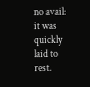no avail: it was quickly laid to rest.